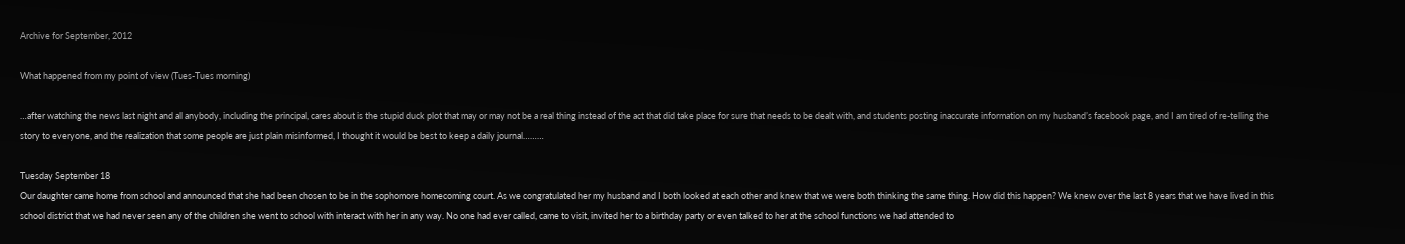Archive for September, 2012

What happened from my point of view (Tues-Tues morning)

…after watching the news last night and all anybody, including the principal, cares about is the stupid duck plot that may or may not be a real thing instead of the act that did take place for sure that needs to be dealt with, and students posting inaccurate information on my husband’s facebook page, and I am tired of re-telling the story to everyone, and the realization that some people are just plain misinformed, I thought it would be best to keep a daily journal………

Tuesday September 18
Our daughter came home from school and announced that she had been chosen to be in the sophomore homecoming court. As we congratulated her my husband and I both looked at each other and knew that we were both thinking the same thing. How did this happen? We knew over the last 8 years that we have lived in this school district that we had never seen any of the children she went to school with interact with her in any way. No one had ever called, came to visit, invited her to a birthday party or even talked to her at the school functions we had attended to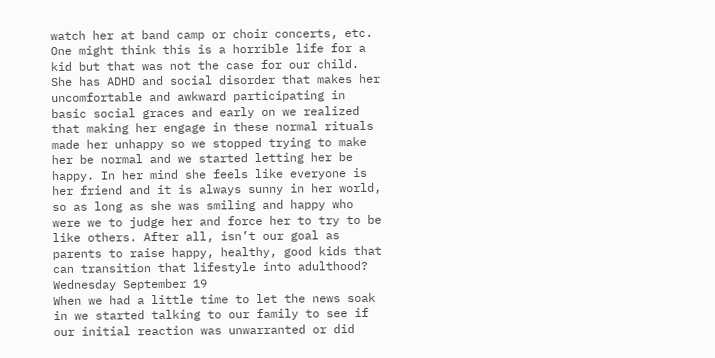watch her at band camp or choir concerts, etc. One might think this is a horrible life for a kid but that was not the case for our child. She has ADHD and social disorder that makes her uncomfortable and awkward participating in basic social graces and early on we realized that making her engage in these normal rituals made her unhappy so we stopped trying to make her be normal and we started letting her be happy. In her mind she feels like everyone is her friend and it is always sunny in her world, so as long as she was smiling and happy who were we to judge her and force her to try to be like others. After all, isn’t our goal as parents to raise happy, healthy, good kids that can transition that lifestyle into adulthood?
Wednesday September 19
When we had a little time to let the news soak in we started talking to our family to see if our initial reaction was unwarranted or did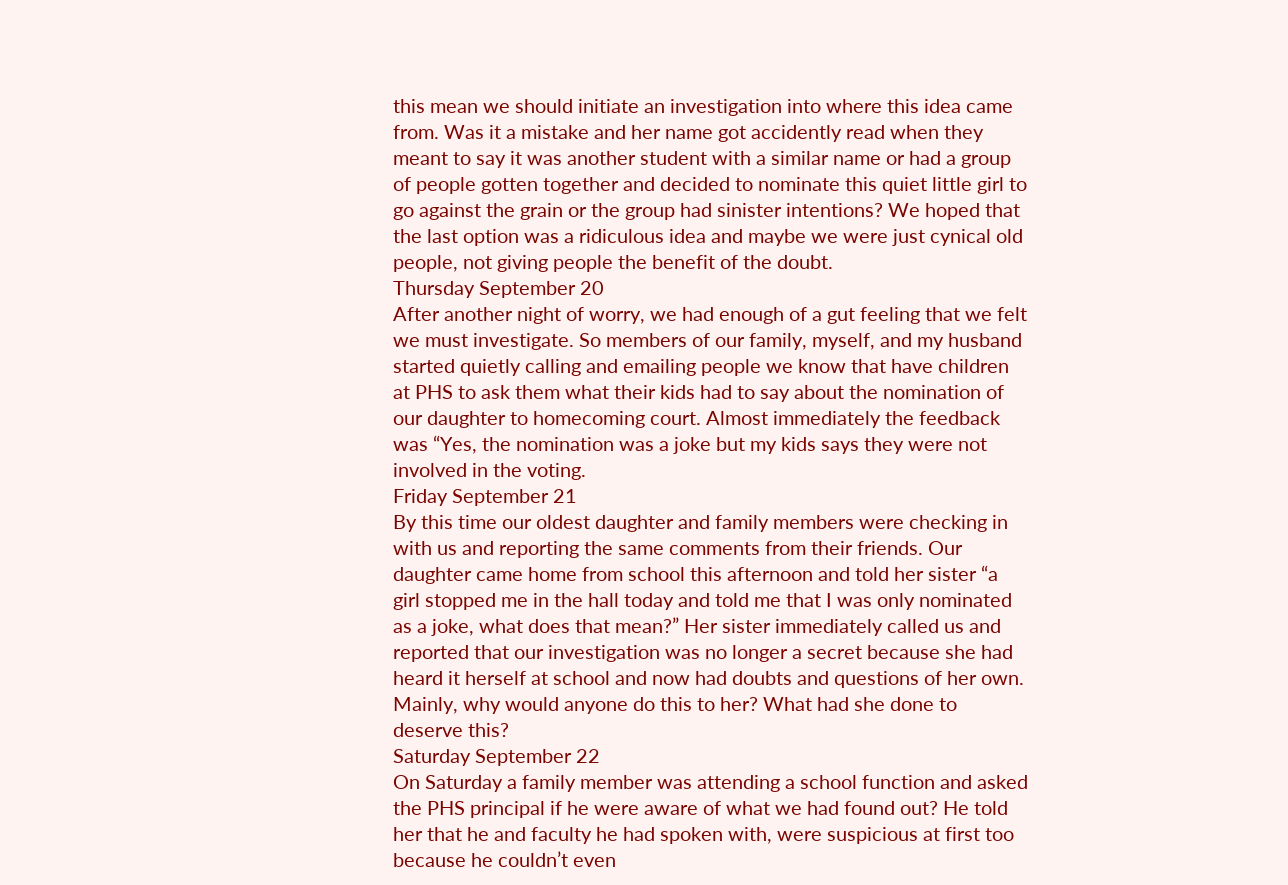this mean we should initiate an investigation into where this idea came from. Was it a mistake and her name got accidently read when they meant to say it was another student with a similar name or had a group of people gotten together and decided to nominate this quiet little girl to go against the grain or the group had sinister intentions? We hoped that the last option was a ridiculous idea and maybe we were just cynical old people, not giving people the benefit of the doubt.
Thursday September 20
After another night of worry, we had enough of a gut feeling that we felt we must investigate. So members of our family, myself, and my husband started quietly calling and emailing people we know that have children at PHS to ask them what their kids had to say about the nomination of our daughter to homecoming court. Almost immediately the feedback was “Yes, the nomination was a joke but my kids says they were not involved in the voting.
Friday September 21
By this time our oldest daughter and family members were checking in with us and reporting the same comments from their friends. Our daughter came home from school this afternoon and told her sister “a girl stopped me in the hall today and told me that I was only nominated as a joke, what does that mean?” Her sister immediately called us and reported that our investigation was no longer a secret because she had heard it herself at school and now had doubts and questions of her own. Mainly, why would anyone do this to her? What had she done to deserve this?
Saturday September 22
On Saturday a family member was attending a school function and asked the PHS principal if he were aware of what we had found out? He told her that he and faculty he had spoken with, were suspicious at first too because he couldn’t even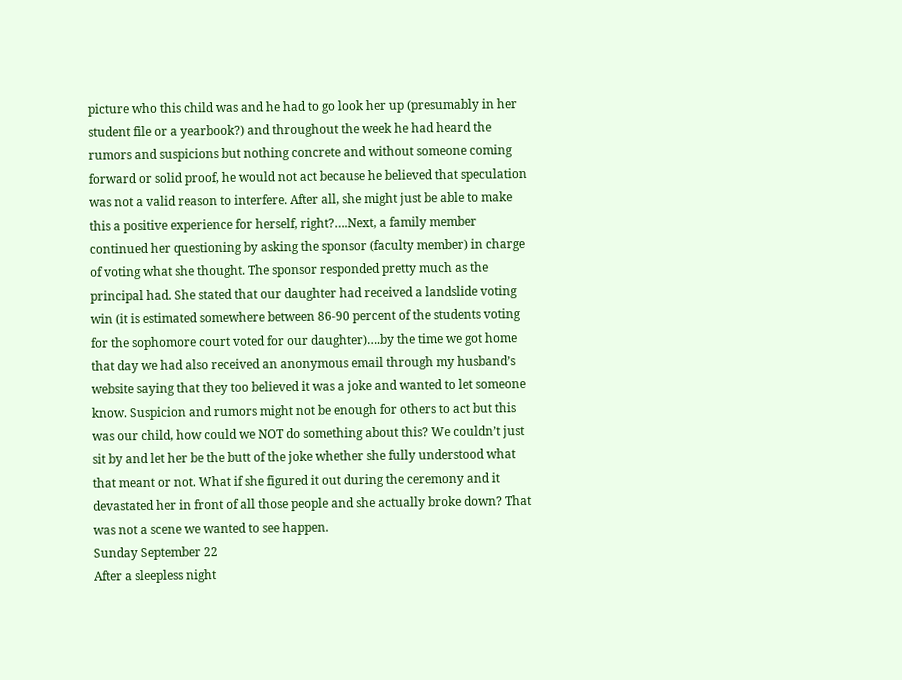picture who this child was and he had to go look her up (presumably in her student file or a yearbook?) and throughout the week he had heard the rumors and suspicions but nothing concrete and without someone coming forward or solid proof, he would not act because he believed that speculation was not a valid reason to interfere. After all, she might just be able to make this a positive experience for herself, right?….Next, a family member continued her questioning by asking the sponsor (faculty member) in charge of voting what she thought. The sponsor responded pretty much as the principal had. She stated that our daughter had received a landslide voting win (it is estimated somewhere between 86-90 percent of the students voting for the sophomore court voted for our daughter)….by the time we got home that day we had also received an anonymous email through my husband’s website saying that they too believed it was a joke and wanted to let someone know. Suspicion and rumors might not be enough for others to act but this was our child, how could we NOT do something about this? We couldn’t just sit by and let her be the butt of the joke whether she fully understood what that meant or not. What if she figured it out during the ceremony and it devastated her in front of all those people and she actually broke down? That was not a scene we wanted to see happen.
Sunday September 22
After a sleepless night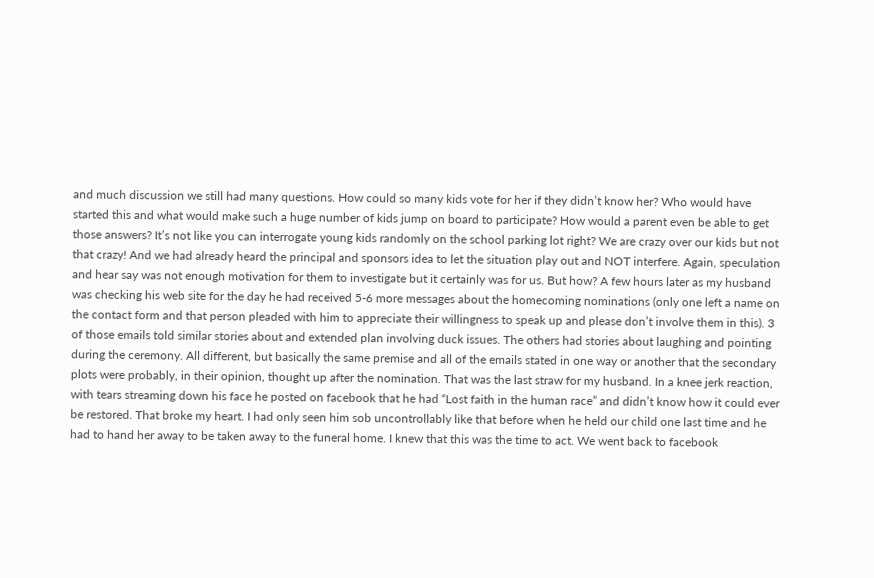and much discussion we still had many questions. How could so many kids vote for her if they didn’t know her? Who would have started this and what would make such a huge number of kids jump on board to participate? How would a parent even be able to get those answers? It’s not like you can interrogate young kids randomly on the school parking lot right? We are crazy over our kids but not that crazy! And we had already heard the principal and sponsors idea to let the situation play out and NOT interfere. Again, speculation and hear say was not enough motivation for them to investigate but it certainly was for us. But how? A few hours later as my husband was checking his web site for the day he had received 5-6 more messages about the homecoming nominations (only one left a name on the contact form and that person pleaded with him to appreciate their willingness to speak up and please don’t involve them in this). 3 of those emails told similar stories about and extended plan involving duck issues. The others had stories about laughing and pointing during the ceremony. All different, but basically the same premise and all of the emails stated in one way or another that the secondary plots were probably, in their opinion, thought up after the nomination. That was the last straw for my husband. In a knee jerk reaction, with tears streaming down his face he posted on facebook that he had “Lost faith in the human race” and didn’t know how it could ever be restored. That broke my heart. I had only seen him sob uncontrollably like that before when he held our child one last time and he had to hand her away to be taken away to the funeral home. I knew that this was the time to act. We went back to facebook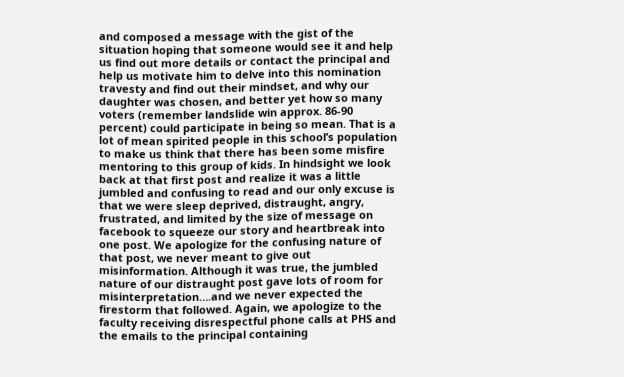and composed a message with the gist of the situation hoping that someone would see it and help us find out more details or contact the principal and help us motivate him to delve into this nomination travesty and find out their mindset, and why our daughter was chosen, and better yet how so many voters (remember landslide win approx. 86-90 percent) could participate in being so mean. That is a lot of mean spirited people in this school’s population to make us think that there has been some misfire mentoring to this group of kids. In hindsight we look back at that first post and realize it was a little jumbled and confusing to read and our only excuse is that we were sleep deprived, distraught, angry, frustrated, and limited by the size of message on facebook to squeeze our story and heartbreak into one post. We apologize for the confusing nature of that post, we never meant to give out misinformation. Although it was true, the jumbled nature of our distraught post gave lots of room for misinterpretation….and we never expected the firestorm that followed. Again, we apologize to the faculty receiving disrespectful phone calls at PHS and the emails to the principal containing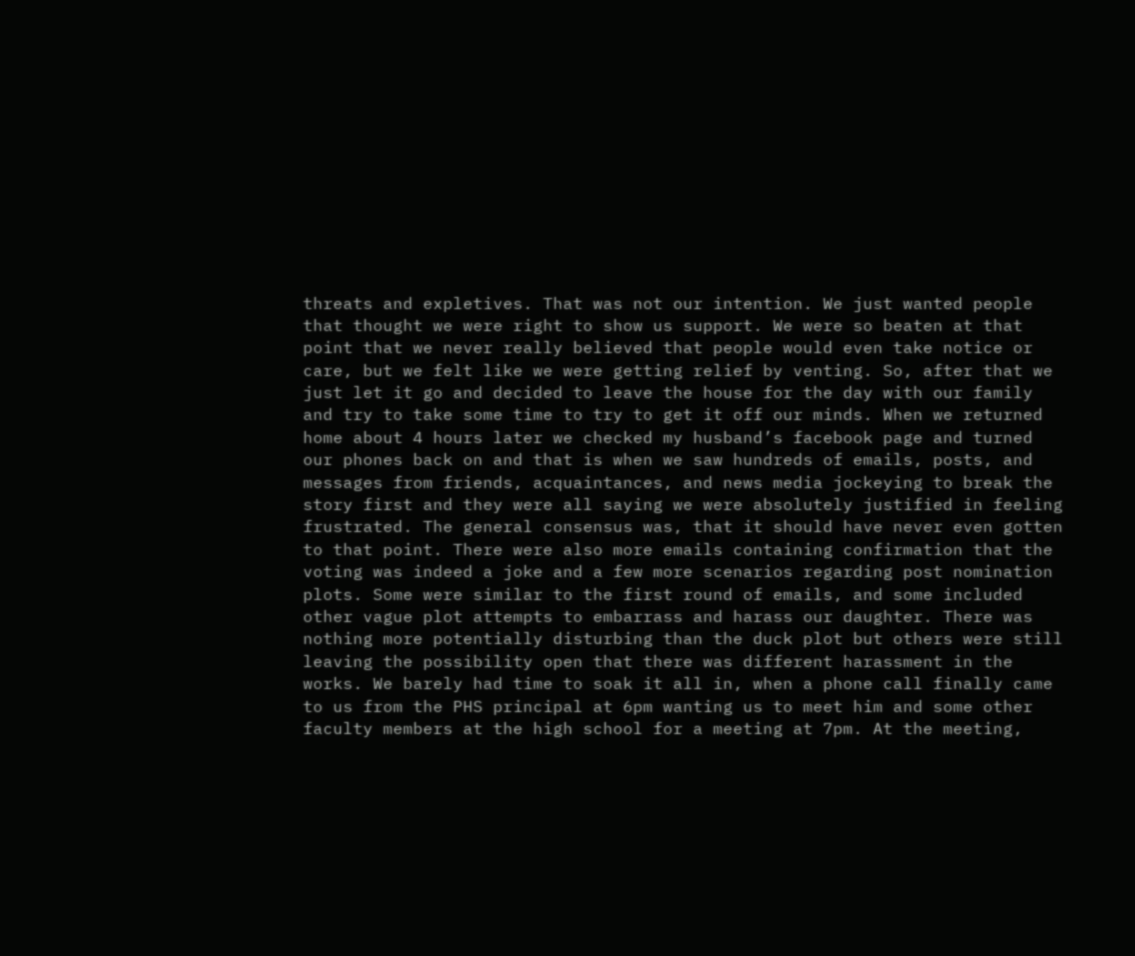threats and expletives. That was not our intention. We just wanted people that thought we were right to show us support. We were so beaten at that point that we never really believed that people would even take notice or care, but we felt like we were getting relief by venting. So, after that we just let it go and decided to leave the house for the day with our family and try to take some time to try to get it off our minds. When we returned home about 4 hours later we checked my husband’s facebook page and turned our phones back on and that is when we saw hundreds of emails, posts, and messages from friends, acquaintances, and news media jockeying to break the story first and they were all saying we were absolutely justified in feeling frustrated. The general consensus was, that it should have never even gotten to that point. There were also more emails containing confirmation that the voting was indeed a joke and a few more scenarios regarding post nomination plots. Some were similar to the first round of emails, and some included other vague plot attempts to embarrass and harass our daughter. There was nothing more potentially disturbing than the duck plot but others were still leaving the possibility open that there was different harassment in the works. We barely had time to soak it all in, when a phone call finally came to us from the PHS principal at 6pm wanting us to meet him and some other faculty members at the high school for a meeting at 7pm. At the meeting,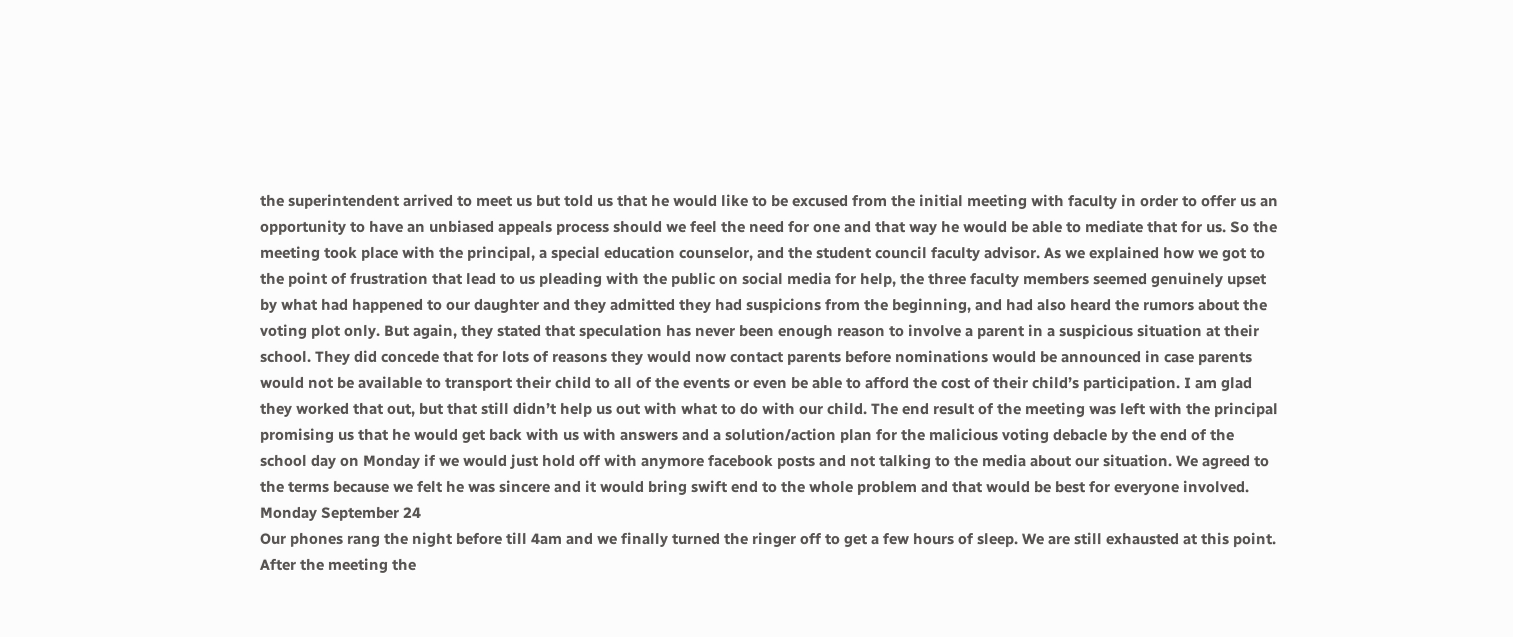the superintendent arrived to meet us but told us that he would like to be excused from the initial meeting with faculty in order to offer us an opportunity to have an unbiased appeals process should we feel the need for one and that way he would be able to mediate that for us. So the meeting took place with the principal, a special education counselor, and the student council faculty advisor. As we explained how we got to the point of frustration that lead to us pleading with the public on social media for help, the three faculty members seemed genuinely upset by what had happened to our daughter and they admitted they had suspicions from the beginning, and had also heard the rumors about the voting plot only. But again, they stated that speculation has never been enough reason to involve a parent in a suspicious situation at their school. They did concede that for lots of reasons they would now contact parents before nominations would be announced in case parents would not be available to transport their child to all of the events or even be able to afford the cost of their child’s participation. I am glad they worked that out, but that still didn’t help us out with what to do with our child. The end result of the meeting was left with the principal promising us that he would get back with us with answers and a solution/action plan for the malicious voting debacle by the end of the school day on Monday if we would just hold off with anymore facebook posts and not talking to the media about our situation. We agreed to the terms because we felt he was sincere and it would bring swift end to the whole problem and that would be best for everyone involved.
Monday September 24
Our phones rang the night before till 4am and we finally turned the ringer off to get a few hours of sleep. We are still exhausted at this point. After the meeting the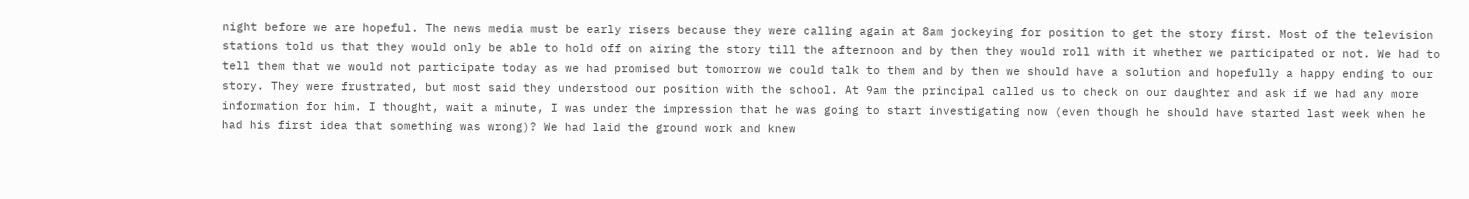night before we are hopeful. The news media must be early risers because they were calling again at 8am jockeying for position to get the story first. Most of the television stations told us that they would only be able to hold off on airing the story till the afternoon and by then they would roll with it whether we participated or not. We had to tell them that we would not participate today as we had promised but tomorrow we could talk to them and by then we should have a solution and hopefully a happy ending to our story. They were frustrated, but most said they understood our position with the school. At 9am the principal called us to check on our daughter and ask if we had any more information for him. I thought, wait a minute, I was under the impression that he was going to start investigating now (even though he should have started last week when he had his first idea that something was wrong)? We had laid the ground work and knew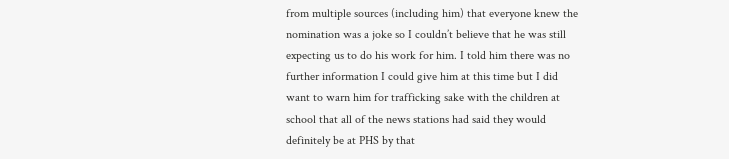from multiple sources (including him) that everyone knew the nomination was a joke so I couldn’t believe that he was still expecting us to do his work for him. I told him there was no further information I could give him at this time but I did want to warn him for trafficking sake with the children at school that all of the news stations had said they would definitely be at PHS by that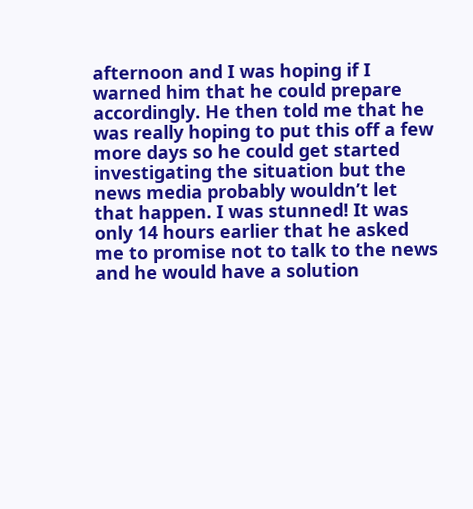afternoon and I was hoping if I warned him that he could prepare accordingly. He then told me that he was really hoping to put this off a few more days so he could get started investigating the situation but the news media probably wouldn’t let that happen. I was stunned! It was only 14 hours earlier that he asked me to promise not to talk to the news and he would have a solution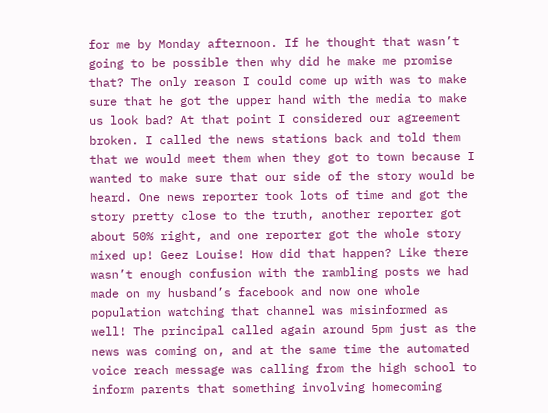for me by Monday afternoon. If he thought that wasn’t going to be possible then why did he make me promise that? The only reason I could come up with was to make sure that he got the upper hand with the media to make us look bad? At that point I considered our agreement broken. I called the news stations back and told them that we would meet them when they got to town because I wanted to make sure that our side of the story would be heard. One news reporter took lots of time and got the story pretty close to the truth, another reporter got about 50% right, and one reporter got the whole story mixed up! Geez Louise! How did that happen? Like there wasn’t enough confusion with the rambling posts we had made on my husband’s facebook and now one whole population watching that channel was misinformed as well! The principal called again around 5pm just as the news was coming on, and at the same time the automated voice reach message was calling from the high school to inform parents that something involving homecoming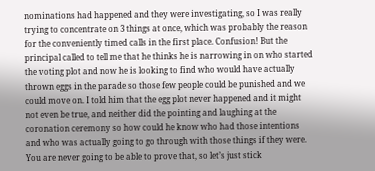nominations had happened and they were investigating, so I was really trying to concentrate on 3 things at once, which was probably the reason for the conveniently timed calls in the first place. Confusion! But the principal called to tell me that he thinks he is narrowing in on who started the voting plot and now he is looking to find who would have actually thrown eggs in the parade so those few people could be punished and we could move on. I told him that the egg plot never happened and it might not even be true, and neither did the pointing and laughing at the coronation ceremony so how could he know who had those intentions and who was actually going to go through with those things if they were. You are never going to be able to prove that, so let’s just stick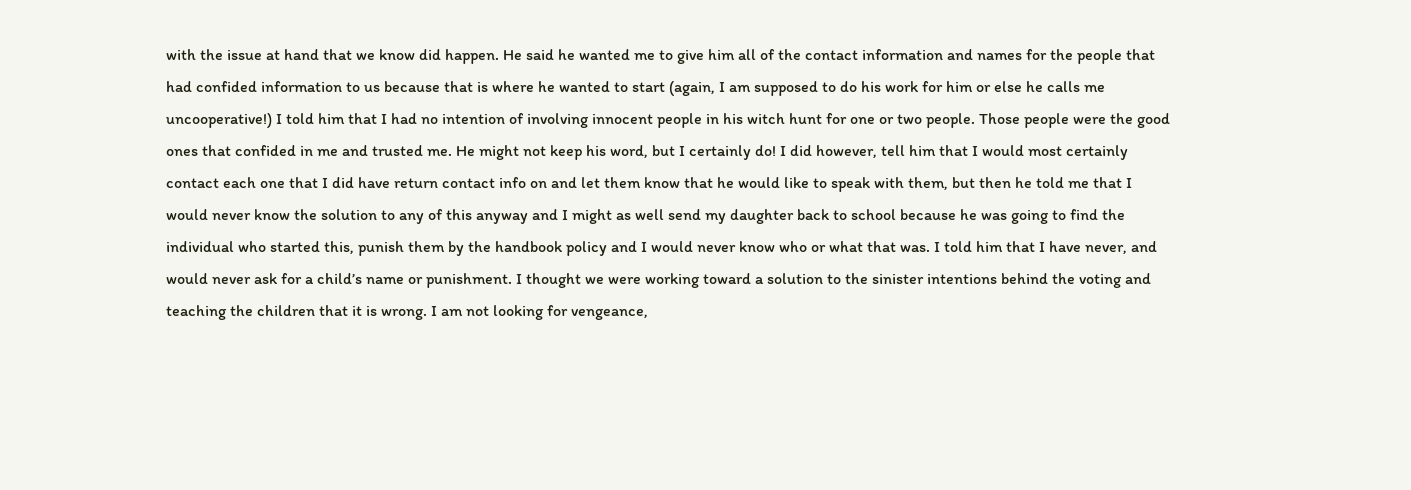with the issue at hand that we know did happen. He said he wanted me to give him all of the contact information and names for the people that had confided information to us because that is where he wanted to start (again, I am supposed to do his work for him or else he calls me uncooperative!) I told him that I had no intention of involving innocent people in his witch hunt for one or two people. Those people were the good ones that confided in me and trusted me. He might not keep his word, but I certainly do! I did however, tell him that I would most certainly contact each one that I did have return contact info on and let them know that he would like to speak with them, but then he told me that I would never know the solution to any of this anyway and I might as well send my daughter back to school because he was going to find the individual who started this, punish them by the handbook policy and I would never know who or what that was. I told him that I have never, and would never ask for a child’s name or punishment. I thought we were working toward a solution to the sinister intentions behind the voting and teaching the children that it is wrong. I am not looking for vengeance,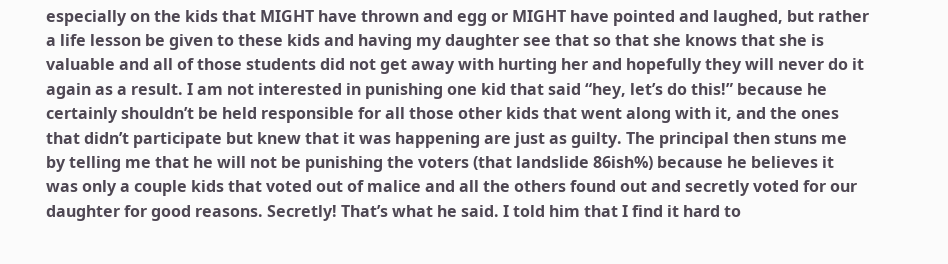especially on the kids that MIGHT have thrown and egg or MIGHT have pointed and laughed, but rather a life lesson be given to these kids and having my daughter see that so that she knows that she is valuable and all of those students did not get away with hurting her and hopefully they will never do it again as a result. I am not interested in punishing one kid that said “hey, let’s do this!” because he certainly shouldn’t be held responsible for all those other kids that went along with it, and the ones that didn’t participate but knew that it was happening are just as guilty. The principal then stuns me by telling me that he will not be punishing the voters (that landslide 86ish%) because he believes it was only a couple kids that voted out of malice and all the others found out and secretly voted for our daughter for good reasons. Secretly! That’s what he said. I told him that I find it hard to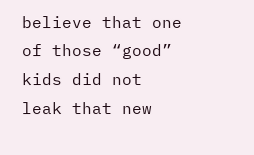believe that one of those “good” kids did not leak that new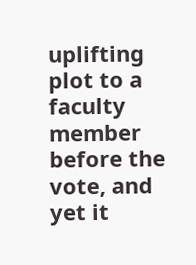uplifting plot to a faculty member before the vote, and yet it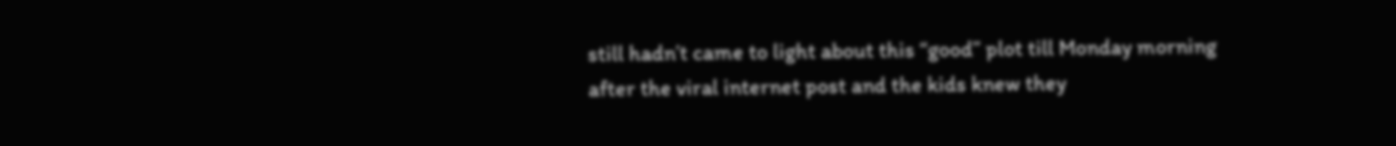still hadn’t came to light about this “good” plot till Monday morning after the viral internet post and the kids knew they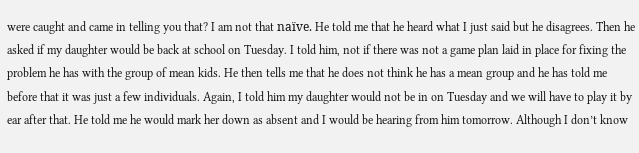were caught and came in telling you that? I am not that naïve. He told me that he heard what I just said but he disagrees. Then he asked if my daughter would be back at school on Tuesday. I told him, not if there was not a game plan laid in place for fixing the problem he has with the group of mean kids. He then tells me that he does not think he has a mean group and he has told me before that it was just a few individuals. Again, I told him my daughter would not be in on Tuesday and we will have to play it by ear after that. He told me he would mark her down as absent and I would be hearing from him tomorrow. Although I don’t know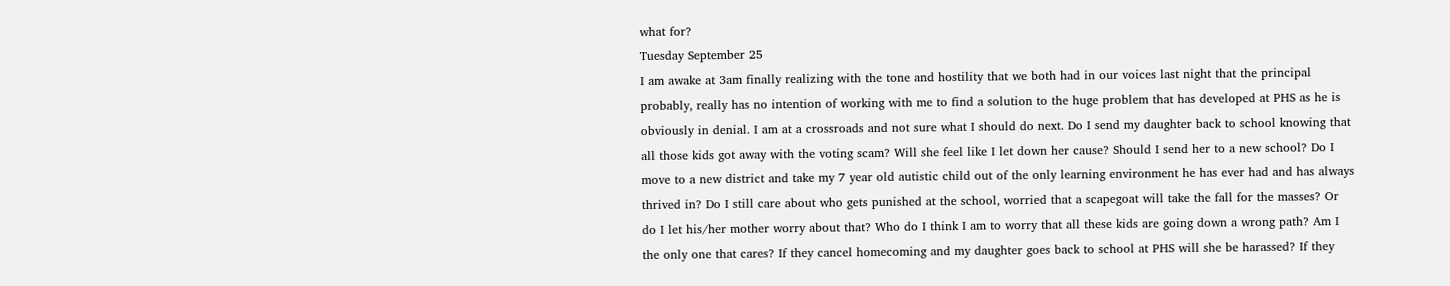what for?
Tuesday September 25
I am awake at 3am finally realizing with the tone and hostility that we both had in our voices last night that the principal probably, really has no intention of working with me to find a solution to the huge problem that has developed at PHS as he is obviously in denial. I am at a crossroads and not sure what I should do next. Do I send my daughter back to school knowing that all those kids got away with the voting scam? Will she feel like I let down her cause? Should I send her to a new school? Do I move to a new district and take my 7 year old autistic child out of the only learning environment he has ever had and has always thrived in? Do I still care about who gets punished at the school, worried that a scapegoat will take the fall for the masses? Or do I let his/her mother worry about that? Who do I think I am to worry that all these kids are going down a wrong path? Am I the only one that cares? If they cancel homecoming and my daughter goes back to school at PHS will she be harassed? If they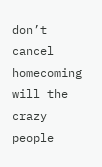don’t cancel homecoming will the crazy people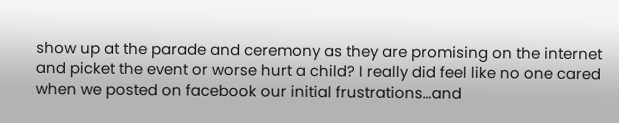show up at the parade and ceremony as they are promising on the internet and picket the event or worse hurt a child? I really did feel like no one cared when we posted on facebook our initial frustrations…and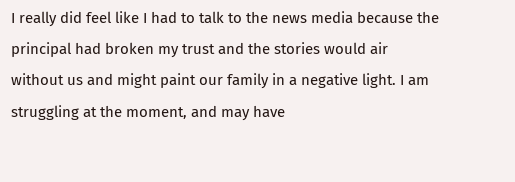I really did feel like I had to talk to the news media because the principal had broken my trust and the stories would air without us and might paint our family in a negative light. I am struggling at the moment, and may have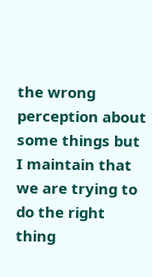the wrong perception about some things but I maintain that we are trying to do the right thing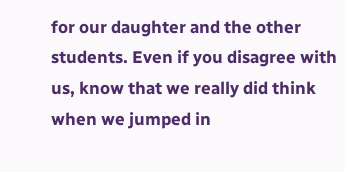for our daughter and the other students. Even if you disagree with us, know that we really did think when we jumped in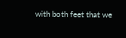with both feet that we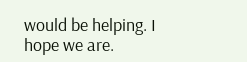would be helping. I hope we are.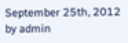September 25th, 2012 by admin